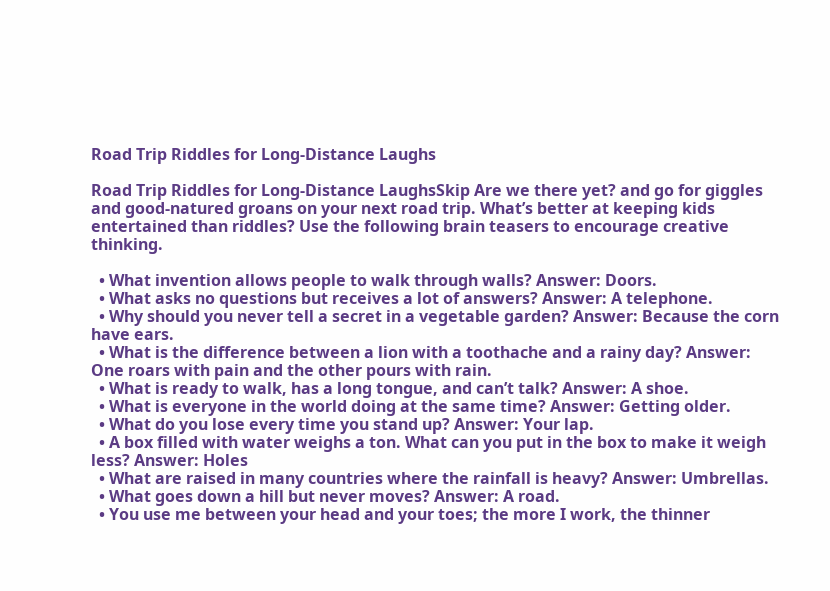Road Trip Riddles for Long-Distance Laughs

Road Trip Riddles for Long-Distance LaughsSkip Are we there yet? and go for giggles and good-natured groans on your next road trip. What’s better at keeping kids entertained than riddles? Use the following brain teasers to encourage creative thinking.

  • What invention allows people to walk through walls? Answer: Doors.
  • What asks no questions but receives a lot of answers? Answer: A telephone.
  • Why should you never tell a secret in a vegetable garden? Answer: Because the corn have ears.
  • What is the difference between a lion with a toothache and a rainy day? Answer: One roars with pain and the other pours with rain.
  • What is ready to walk, has a long tongue, and can’t talk? Answer: A shoe.
  • What is everyone in the world doing at the same time? Answer: Getting older.
  • What do you lose every time you stand up? Answer: Your lap.
  • A box filled with water weighs a ton. What can you put in the box to make it weigh less? Answer: Holes
  • What are raised in many countries where the rainfall is heavy? Answer: Umbrellas.
  • What goes down a hill but never moves? Answer: A road.
  • You use me between your head and your toes; the more I work, the thinner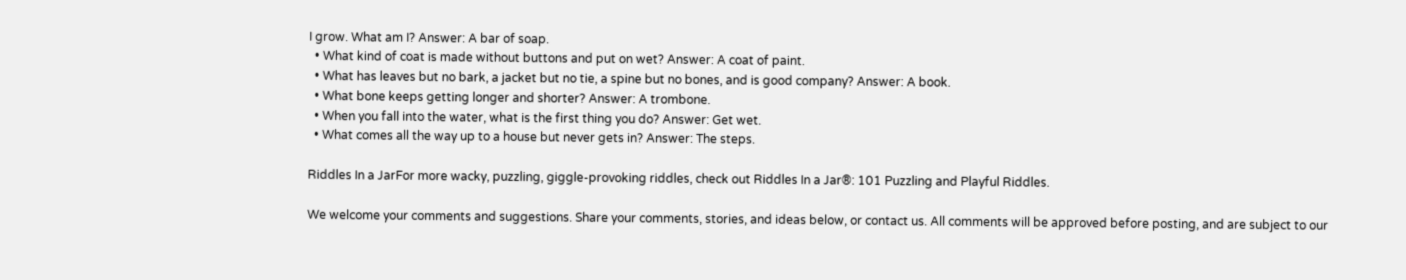I grow. What am I? Answer: A bar of soap.
  • What kind of coat is made without buttons and put on wet? Answer: A coat of paint.
  • What has leaves but no bark, a jacket but no tie, a spine but no bones, and is good company? Answer: A book.
  • What bone keeps getting longer and shorter? Answer: A trombone.
  • When you fall into the water, what is the first thing you do? Answer: Get wet.
  • What comes all the way up to a house but never gets in? Answer: The steps.

Riddles In a JarFor more wacky, puzzling, giggle-provoking riddles, check out Riddles In a Jar®: 101 Puzzling and Playful Riddles.

We welcome your comments and suggestions. Share your comments, stories, and ideas below, or contact us. All comments will be approved before posting, and are subject to our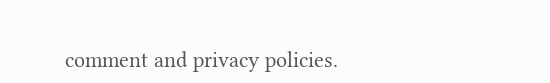comment and privacy policies.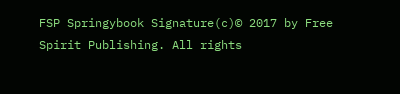FSP Springybook Signature(c)© 2017 by Free Spirit Publishing. All rights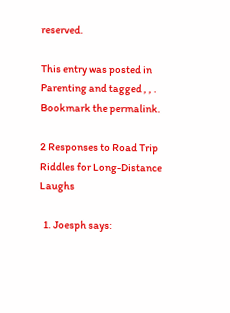reserved.

This entry was posted in Parenting and tagged , , . Bookmark the permalink.

2 Responses to Road Trip Riddles for Long-Distance Laughs

  1. Joesph says: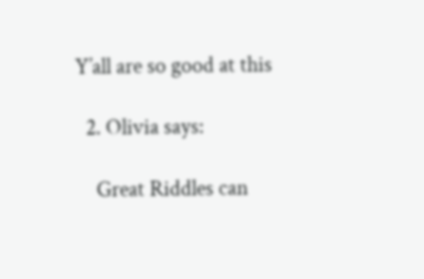Y’all are so good at this

  2. Olivia says:

    Great Riddles can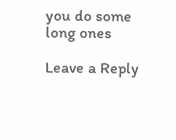you do some long ones

Leave a Reply